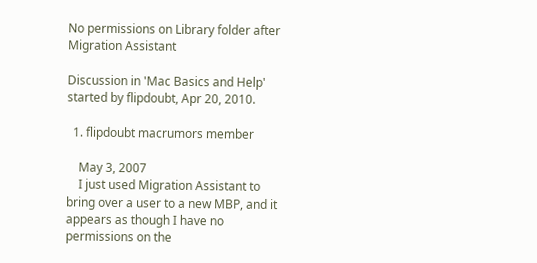No permissions on Library folder after Migration Assistant

Discussion in 'Mac Basics and Help' started by flipdoubt, Apr 20, 2010.

  1. flipdoubt macrumors member

    May 3, 2007
    I just used Migration Assistant to bring over a user to a new MBP, and it appears as though I have no permissions on the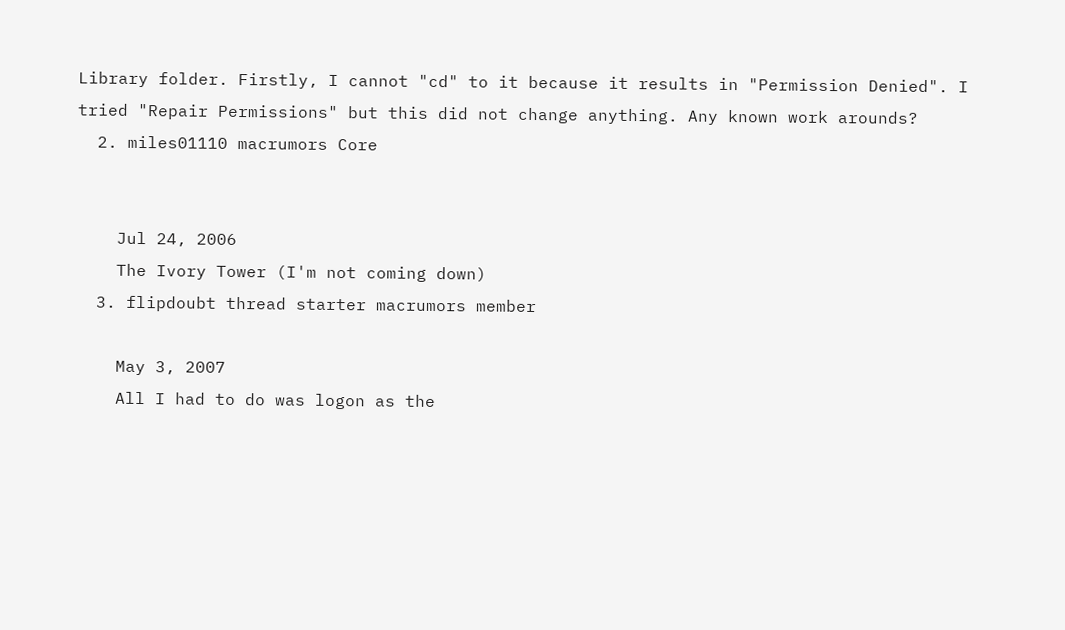Library folder. Firstly, I cannot "cd" to it because it results in "Permission Denied". I tried "Repair Permissions" but this did not change anything. Any known work arounds?
  2. miles01110 macrumors Core


    Jul 24, 2006
    The Ivory Tower (I'm not coming down)
  3. flipdoubt thread starter macrumors member

    May 3, 2007
    All I had to do was logon as the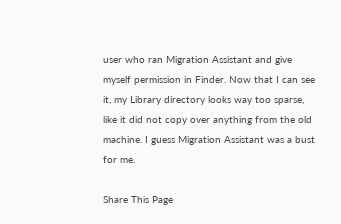user who ran Migration Assistant and give myself permission in Finder. Now that I can see it, my Library directory looks way too sparse, like it did not copy over anything from the old machine. I guess Migration Assistant was a bust for me.

Share This Page